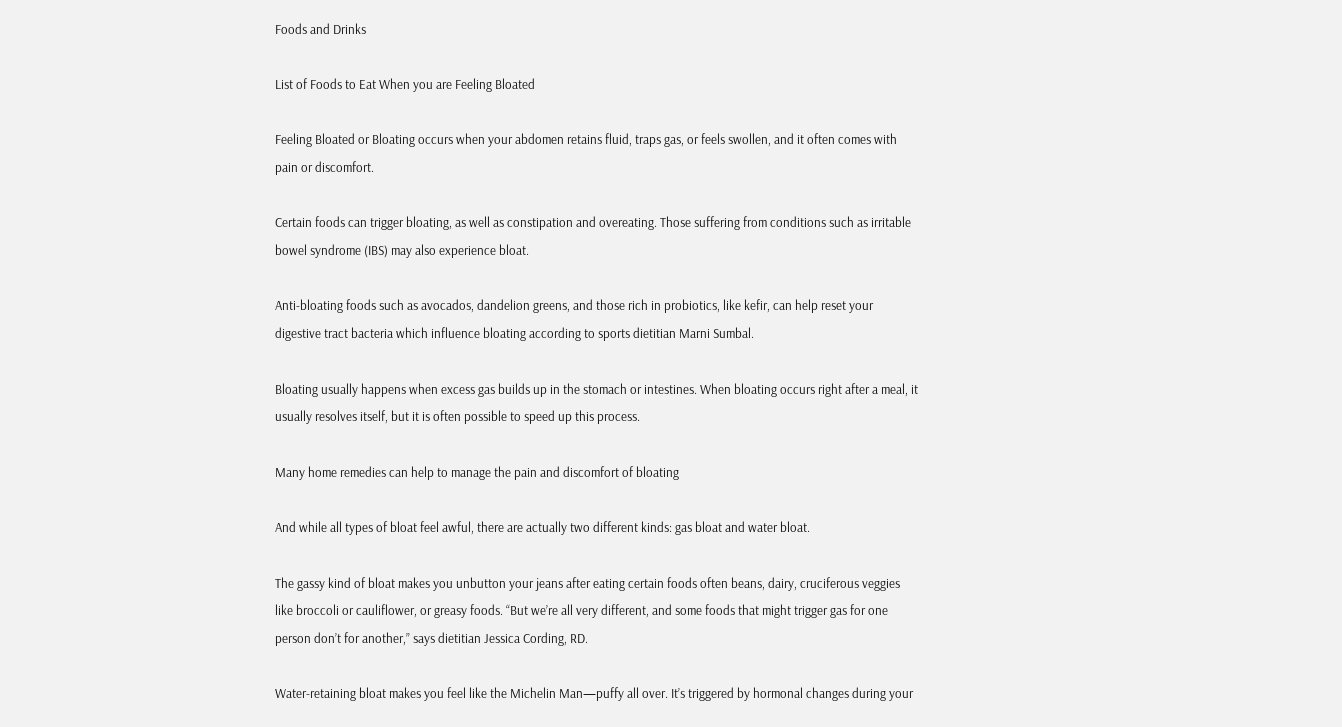Foods and Drinks

List of Foods to Eat When you are Feeling Bloated

Feeling Bloated or Bloating occurs when your abdomen retains fluid, traps gas, or feels swollen, and it often comes with pain or discomfort.

Certain foods can trigger bloating, as well as constipation and overeating. Those suffering from conditions such as irritable bowel syndrome (IBS) may also experience bloat.

Anti-bloating foods such as avocados, dandelion greens, and those rich in probiotics, like kefir, can help reset your digestive tract bacteria which influence bloating according to sports dietitian Marni Sumbal.

Bloating usually happens when excess gas builds up in the stomach or intestines. When bloating occurs right after a meal, it usually resolves itself, but it is often possible to speed up this process.

Many home remedies can help to manage the pain and discomfort of bloating

And while all types of bloat feel awful, there are actually two different kinds: gas bloat and water bloat.

The gassy kind of bloat makes you unbutton your jeans after eating certain foods often beans, dairy, cruciferous veggies like broccoli or cauliflower, or greasy foods. “But we’re all very different, and some foods that might trigger gas for one person don’t for another,” says dietitian Jessica Cording, RD.

Water-retaining bloat makes you feel like the Michelin Man—puffy all over. It’s triggered by hormonal changes during your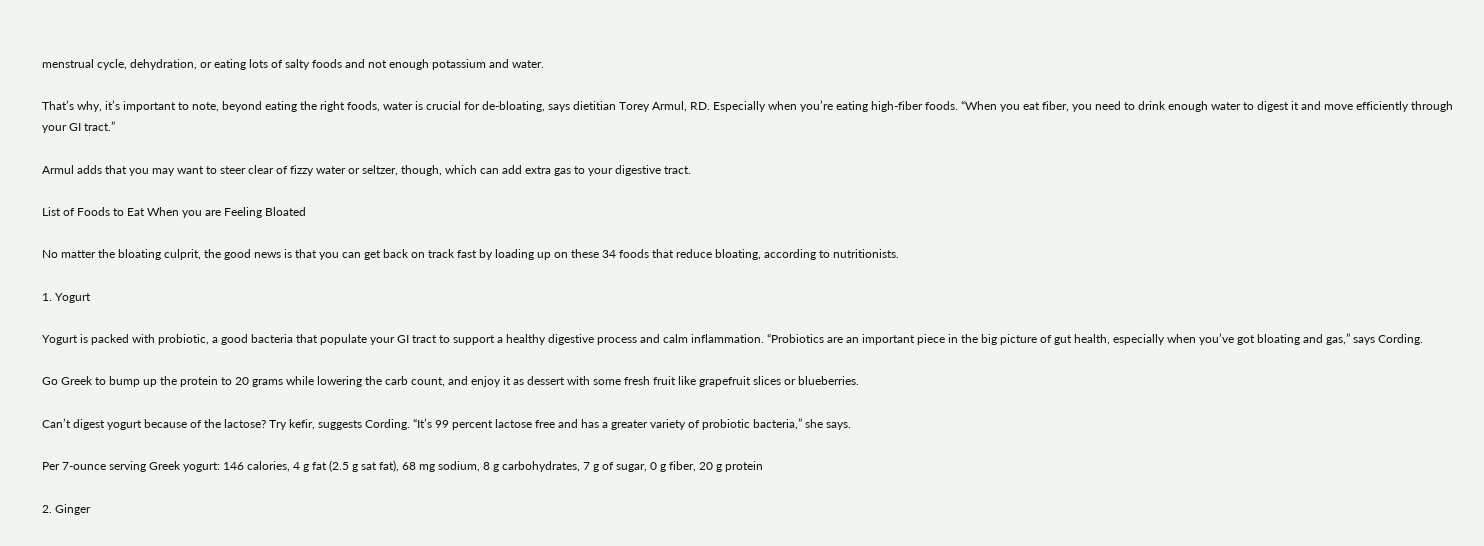menstrual cycle, dehydration, or eating lots of salty foods and not enough potassium and water.

That’s why, it’s important to note, beyond eating the right foods, water is crucial for de-bloating, says dietitian Torey Armul, RD. Especially when you’re eating high-fiber foods. “When you eat fiber, you need to drink enough water to digest it and move efficiently through your GI tract.”

Armul adds that you may want to steer clear of fizzy water or seltzer, though, which can add extra gas to your digestive tract.

List of Foods to Eat When you are Feeling Bloated

No matter the bloating culprit, the good news is that you can get back on track fast by loading up on these 34 foods that reduce bloating, according to nutritionists.

1. Yogurt

Yogurt is packed with probiotic, a good bacteria that populate your GI tract to support a healthy digestive process and calm inflammation. “Probiotics are an important piece in the big picture of gut health, especially when you’ve got bloating and gas,” says Cording.

Go Greek to bump up the protein to 20 grams while lowering the carb count, and enjoy it as dessert with some fresh fruit like grapefruit slices or blueberries.

Can’t digest yogurt because of the lactose? Try kefir, suggests Cording. “It’s 99 percent lactose free and has a greater variety of probiotic bacteria,” she says.

Per 7-ounce serving Greek yogurt: 146 calories, 4 g fat (2.5 g sat fat), 68 mg sodium, 8 g carbohydrates, 7 g of sugar, 0 g fiber, 20 g protein

2. Ginger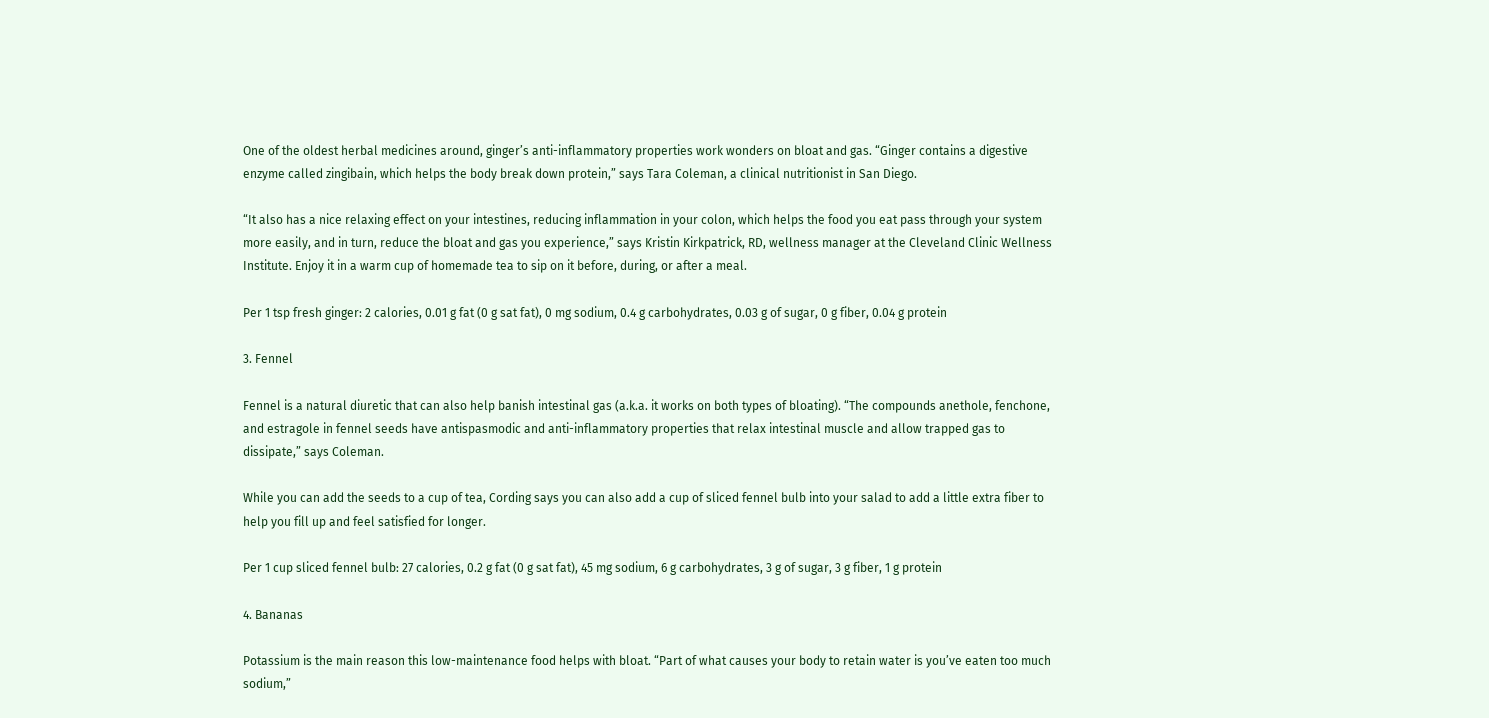One of the oldest herbal medicines around, ginger’s anti-inflammatory properties work wonders on bloat and gas. “Ginger contains a digestive enzyme called zingibain, which helps the body break down protein,” says Tara Coleman, a clinical nutritionist in San Diego.

“It also has a nice relaxing effect on your intestines, reducing inflammation in your colon, which helps the food you eat pass through your system more easily, and in turn, reduce the bloat and gas you experience,” says Kristin Kirkpatrick, RD, wellness manager at the Cleveland Clinic Wellness Institute. Enjoy it in a warm cup of homemade tea to sip on it before, during, or after a meal.

Per 1 tsp fresh ginger: 2 calories, 0.01 g fat (0 g sat fat), 0 mg sodium, 0.4 g carbohydrates, 0.03 g of sugar, 0 g fiber, 0.04 g protein

3. Fennel

Fennel is a natural diuretic that can also help banish intestinal gas (a.k.a. it works on both types of bloating). “The compounds anethole, fenchone, and estragole in fennel seeds have antispasmodic and anti-inflammatory properties that relax intestinal muscle and allow trapped gas to dissipate,” says Coleman.

While you can add the seeds to a cup of tea, Cording says you can also add a cup of sliced fennel bulb into your salad to add a little extra fiber to help you fill up and feel satisfied for longer.

Per 1 cup sliced fennel bulb: 27 calories, 0.2 g fat (0 g sat fat), 45 mg sodium, 6 g carbohydrates, 3 g of sugar, 3 g fiber, 1 g protein

4. Bananas

Potassium is the main reason this low-maintenance food helps with bloat. “Part of what causes your body to retain water is you’ve eaten too much sodium,”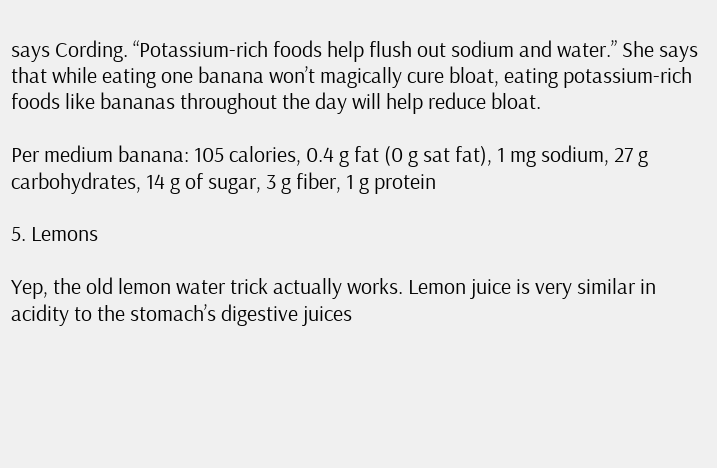says Cording. “Potassium-rich foods help flush out sodium and water.” She says that while eating one banana won’t magically cure bloat, eating potassium-rich foods like bananas throughout the day will help reduce bloat.

Per medium banana: 105 calories, 0.4 g fat (0 g sat fat), 1 mg sodium, 27 g carbohydrates, 14 g of sugar, 3 g fiber, 1 g protein

5. Lemons

Yep, the old lemon water trick actually works. Lemon juice is very similar in acidity to the stomach’s digestive juices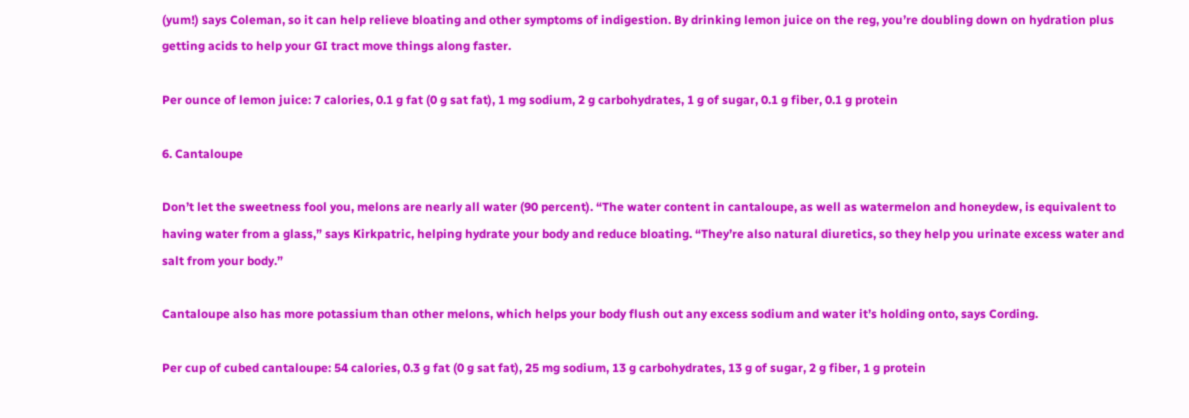(yum!) says Coleman, so it can help relieve bloating and other symptoms of indigestion. By drinking lemon juice on the reg, you’re doubling down on hydration plus getting acids to help your GI tract move things along faster.

Per ounce of lemon juice: 7 calories, 0.1 g fat (0 g sat fat), 1 mg sodium, 2 g carbohydrates, 1 g of sugar, 0.1 g fiber, 0.1 g protein

6. Cantaloupe

Don’t let the sweetness fool you, melons are nearly all water (90 percent). “The water content in cantaloupe, as well as watermelon and honeydew, is equivalent to having water from a glass,” says Kirkpatric, helping hydrate your body and reduce bloating. “They’re also natural diuretics, so they help you urinate excess water and salt from your body.”

Cantaloupe also has more potassium than other melons, which helps your body flush out any excess sodium and water it’s holding onto, says Cording.

Per cup of cubed cantaloupe: 54 calories, 0.3 g fat (0 g sat fat), 25 mg sodium, 13 g carbohydrates, 13 g of sugar, 2 g fiber, 1 g protein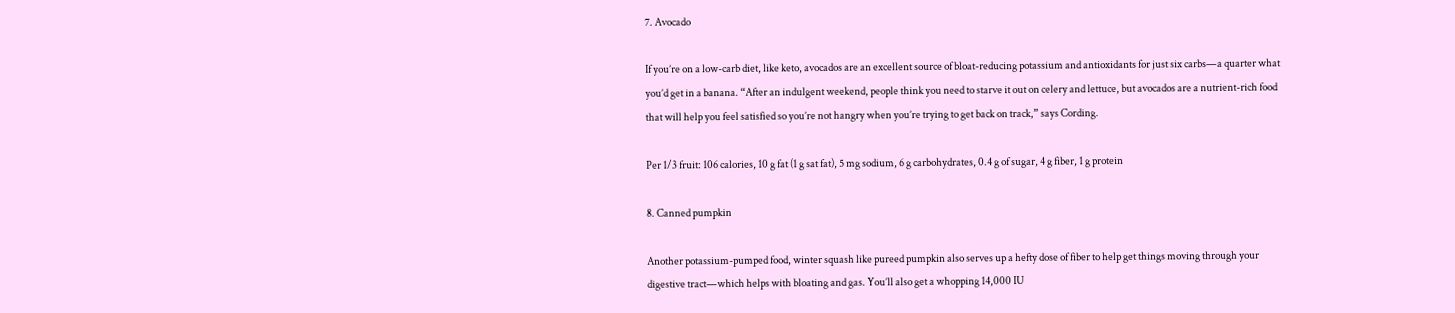7. Avocado

If you’re on a low-carb diet, like keto, avocados are an excellent source of bloat-reducing potassium and antioxidants for just six carbs—a quarter what you’d get in a banana. “After an indulgent weekend, people think you need to starve it out on celery and lettuce, but avocados are a nutrient-rich food that will help you feel satisfied so you’re not hangry when you’re trying to get back on track,” says Cording.

Per 1/3 fruit: 106 calories, 10 g fat (1 g sat fat), 5 mg sodium, 6 g carbohydrates, 0.4 g of sugar, 4 g fiber, 1 g protein

8. Canned pumpkin

Another potassium-pumped food, winter squash like pureed pumpkin also serves up a hefty dose of fiber to help get things moving through your digestive tract—which helps with bloating and gas. You’ll also get a whopping 14,000 IU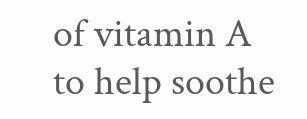of vitamin A to help soothe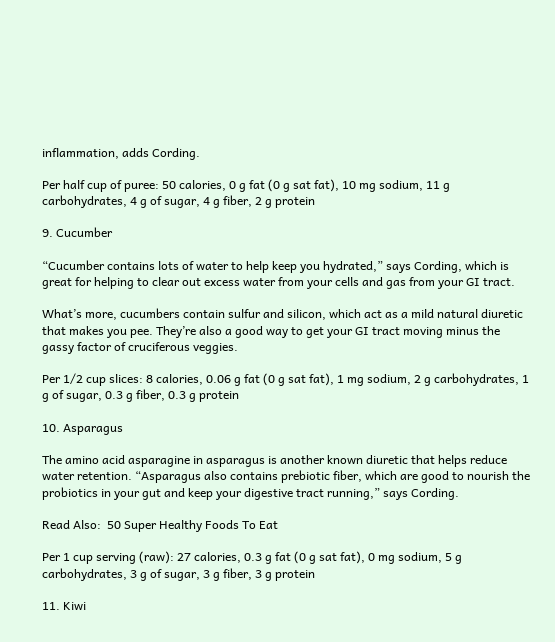inflammation, adds Cording.

Per half cup of puree: 50 calories, 0 g fat (0 g sat fat), 10 mg sodium, 11 g carbohydrates, 4 g of sugar, 4 g fiber, 2 g protein

9. Cucumber

“Cucumber contains lots of water to help keep you hydrated,” says Cording, which is great for helping to clear out excess water from your cells and gas from your GI tract.

What’s more, cucumbers contain sulfur and silicon, which act as a mild natural diuretic that makes you pee. They’re also a good way to get your GI tract moving minus the gassy factor of cruciferous veggies.

Per 1/2 cup slices: 8 calories, 0.06 g fat (0 g sat fat), 1 mg sodium, 2 g carbohydrates, 1 g of sugar, 0.3 g fiber, 0.3 g protein

10. Asparagus

The amino acid asparagine in asparagus is another known diuretic that helps reduce water retention. “Asparagus also contains prebiotic fiber, which are good to nourish the probiotics in your gut and keep your digestive tract running,” says Cording.

Read Also:  50 Super Healthy Foods To Eat

Per 1 cup serving (raw): 27 calories, 0.3 g fat (0 g sat fat), 0 mg sodium, 5 g carbohydrates, 3 g of sugar, 3 g fiber, 3 g protein

11. Kiwi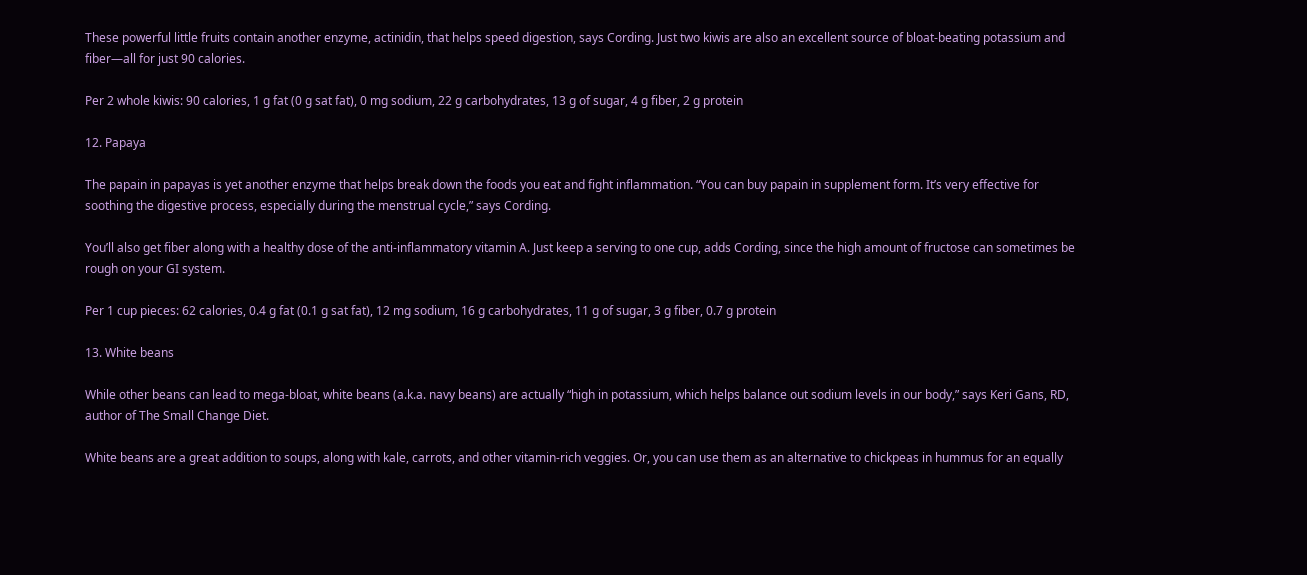These powerful little fruits contain another enzyme, actinidin, that helps speed digestion, says Cording. Just two kiwis are also an excellent source of bloat-beating potassium and fiber—all for just 90 calories.

Per 2 whole kiwis: 90 calories, 1 g fat (0 g sat fat), 0 mg sodium, 22 g carbohydrates, 13 g of sugar, 4 g fiber, 2 g protein

12. Papaya

The papain in papayas is yet another enzyme that helps break down the foods you eat and fight inflammation. “You can buy papain in supplement form. It’s very effective for soothing the digestive process, especially during the menstrual cycle,” says Cording.

You’ll also get fiber along with a healthy dose of the anti-inflammatory vitamin A. Just keep a serving to one cup, adds Cording, since the high amount of fructose can sometimes be rough on your GI system.

Per 1 cup pieces: 62 calories, 0.4 g fat (0.1 g sat fat), 12 mg sodium, 16 g carbohydrates, 11 g of sugar, 3 g fiber, 0.7 g protein

13. White beans

While other beans can lead to mega-bloat, white beans (a.k.a. navy beans) are actually “high in potassium, which helps balance out sodium levels in our body,” says Keri Gans, RD, author of The Small Change Diet.

White beans are a great addition to soups, along with kale, carrots, and other vitamin-rich veggies. Or, you can use them as an alternative to chickpeas in hummus for an equally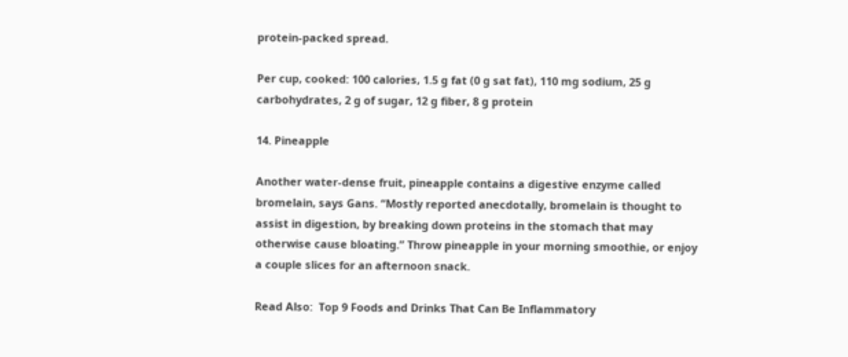protein-packed spread.

Per cup, cooked: 100 calories, 1.5 g fat (0 g sat fat), 110 mg sodium, 25 g carbohydrates, 2 g of sugar, 12 g fiber, 8 g protein

14. Pineapple

Another water-dense fruit, pineapple contains a digestive enzyme called bromelain, says Gans. “Mostly reported anecdotally, bromelain is thought to assist in digestion, by breaking down proteins in the stomach that may otherwise cause bloating.” Throw pineapple in your morning smoothie, or enjoy a couple slices for an afternoon snack.

Read Also:  Top 9 Foods and Drinks That Can Be Inflammatory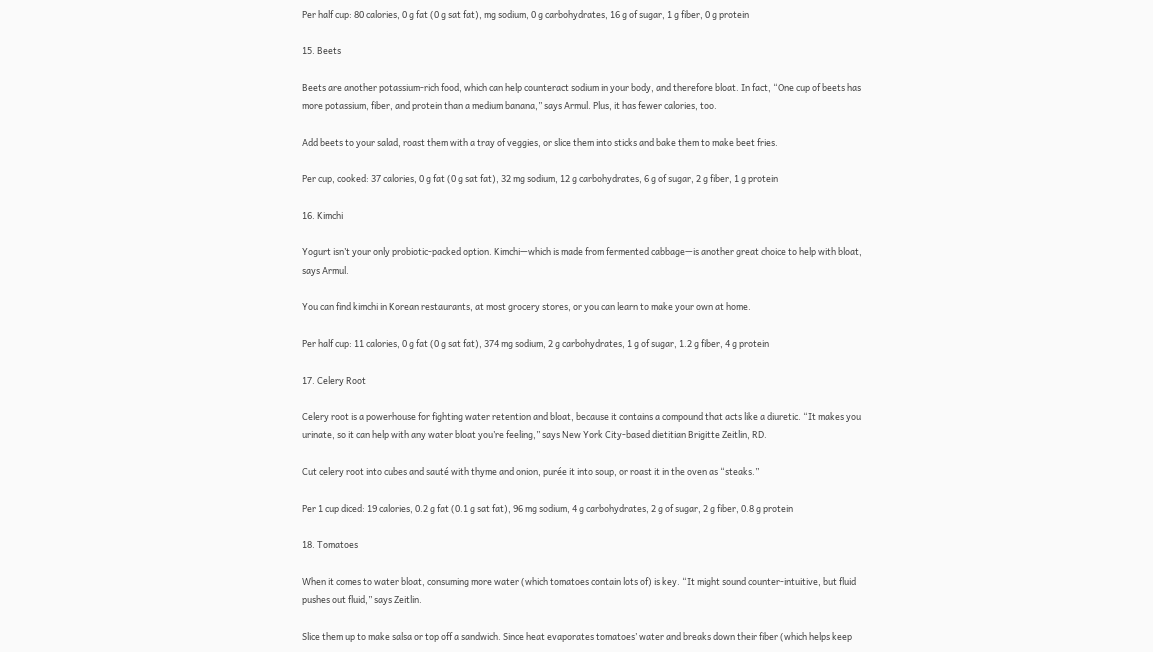Per half cup: 80 calories, 0 g fat (0 g sat fat), mg sodium, 0 g carbohydrates, 16 g of sugar, 1 g fiber, 0 g protein

15. Beets

Beets are another potassium-rich food, which can help counteract sodium in your body, and therefore bloat. In fact, “One cup of beets has more potassium, fiber, and protein than a medium banana,” says Armul. Plus, it has fewer calories, too.

Add beets to your salad, roast them with a tray of veggies, or slice them into sticks and bake them to make beet fries.

Per cup, cooked: 37 calories, 0 g fat (0 g sat fat), 32 mg sodium, 12 g carbohydrates, 6 g of sugar, 2 g fiber, 1 g protein

16. Kimchi

Yogurt isn’t your only probiotic-packed option. Kimchi—which is made from fermented cabbage—is another great choice to help with bloat, says Armul.

You can find kimchi in Korean restaurants, at most grocery stores, or you can learn to make your own at home.

Per half cup: 11 calories, 0 g fat (0 g sat fat), 374 mg sodium, 2 g carbohydrates, 1 g of sugar, 1.2 g fiber, 4 g protein

17. Celery Root

Celery root is a powerhouse for fighting water retention and bloat, because it contains a compound that acts like a diuretic. “It makes you urinate, so it can help with any water bloat you’re feeling,” says New York City-based dietitian Brigitte Zeitlin, RD.

Cut celery root into cubes and sauté with thyme and onion, purée it into soup, or roast it in the oven as “steaks.”

Per 1 cup diced: 19 calories, 0.2 g fat (0.1 g sat fat), 96 mg sodium, 4 g carbohydrates, 2 g of sugar, 2 g fiber, 0.8 g protein

18. Tomatoes

When it comes to water bloat, consuming more water (which tomatoes contain lots of) is key. “It might sound counter-intuitive, but fluid pushes out fluid,” says Zeitlin.

Slice them up to make salsa or top off a sandwich. Since heat evaporates tomatoes’ water and breaks down their fiber (which helps keep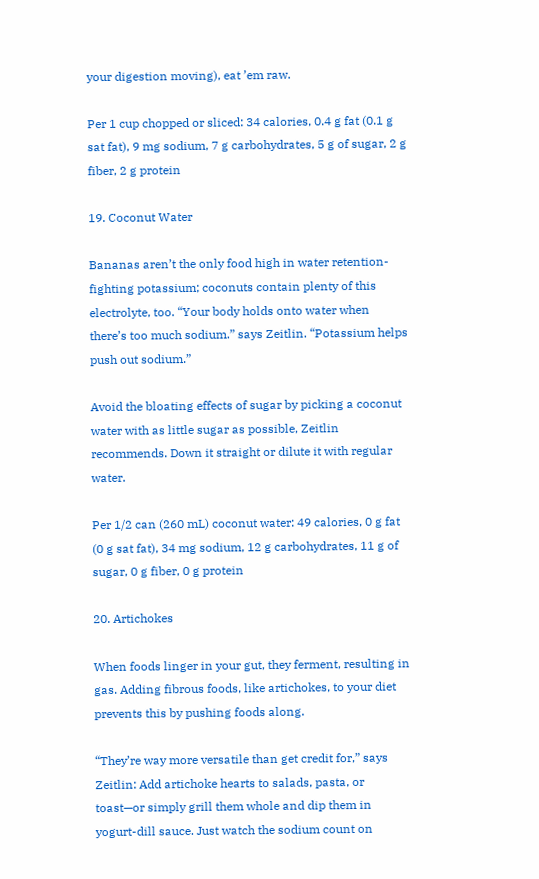your digestion moving), eat ’em raw.

Per 1 cup chopped or sliced: 34 calories, 0.4 g fat (0.1 g sat fat), 9 mg sodium, 7 g carbohydrates, 5 g of sugar, 2 g fiber, 2 g protein

19. Coconut Water

Bananas aren’t the only food high in water retention-fighting potassium; coconuts contain plenty of this electrolyte, too. “Your body holds onto water when there’s too much sodium.” says Zeitlin. “Potassium helps push out sodium.”

Avoid the bloating effects of sugar by picking a coconut water with as little sugar as possible, Zeitlin recommends. Down it straight or dilute it with regular water.

Per 1/2 can (260 mL) coconut water: 49 calories, 0 g fat (0 g sat fat), 34 mg sodium, 12 g carbohydrates, 11 g of sugar, 0 g fiber, 0 g protein

20. Artichokes

When foods linger in your gut, they ferment, resulting in gas. Adding fibrous foods, like artichokes, to your diet prevents this by pushing foods along.

“They’re way more versatile than get credit for,” says Zeitlin: Add artichoke hearts to salads, pasta, or toast—or simply grill them whole and dip them in yogurt-dill sauce. Just watch the sodium count on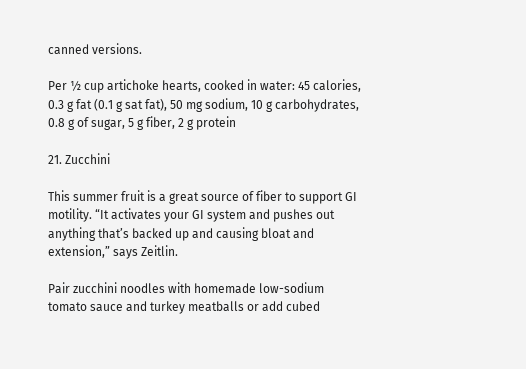canned versions.

Per ½ cup artichoke hearts, cooked in water: 45 calories, 0.3 g fat (0.1 g sat fat), 50 mg sodium, 10 g carbohydrates, 0.8 g of sugar, 5 g fiber, 2 g protein

21. Zucchini

This summer fruit is a great source of fiber to support GI motility. “It activates your GI system and pushes out anything that’s backed up and causing bloat and extension,” says Zeitlin.

Pair zucchini noodles with homemade low-sodium tomato sauce and turkey meatballs or add cubed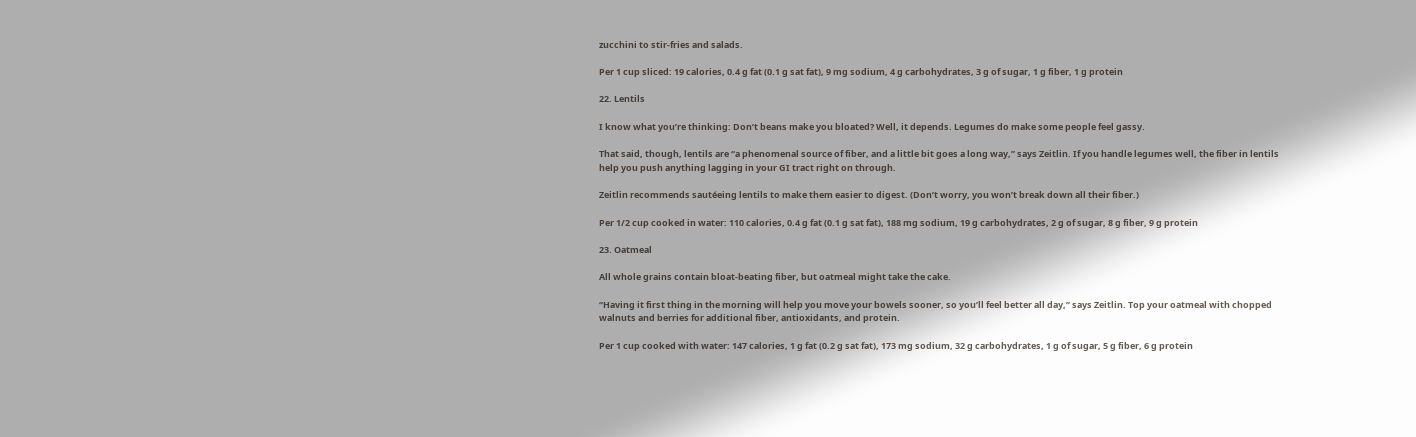zucchini to stir-fries and salads.

Per 1 cup sliced: 19 calories, 0.4 g fat (0.1 g sat fat), 9 mg sodium, 4 g carbohydrates, 3 g of sugar, 1 g fiber, 1 g protein

22. Lentils

I know what you’re thinking: Don’t beans make you bloated? Well, it depends. Legumes do make some people feel gassy.

That said, though, lentils are “a phenomenal source of fiber, and a little bit goes a long way,” says Zeitlin. If you handle legumes well, the fiber in lentils help you push anything lagging in your GI tract right on through.

Zeitlin recommends sautéeing lentils to make them easier to digest. (Don’t worry, you won’t break down all their fiber.)

Per 1/2 cup cooked in water: 110 calories, 0.4 g fat (0.1 g sat fat), 188 mg sodium, 19 g carbohydrates, 2 g of sugar, 8 g fiber, 9 g protein

23. Oatmeal

All whole grains contain bloat-beating fiber, but oatmeal might take the cake.

“Having it first thing in the morning will help you move your bowels sooner, so you’ll feel better all day,” says Zeitlin. Top your oatmeal with chopped walnuts and berries for additional fiber, antioxidants, and protein.

Per 1 cup cooked with water: 147 calories, 1 g fat (0.2 g sat fat), 173 mg sodium, 32 g carbohydrates, 1 g of sugar, 5 g fiber, 6 g protein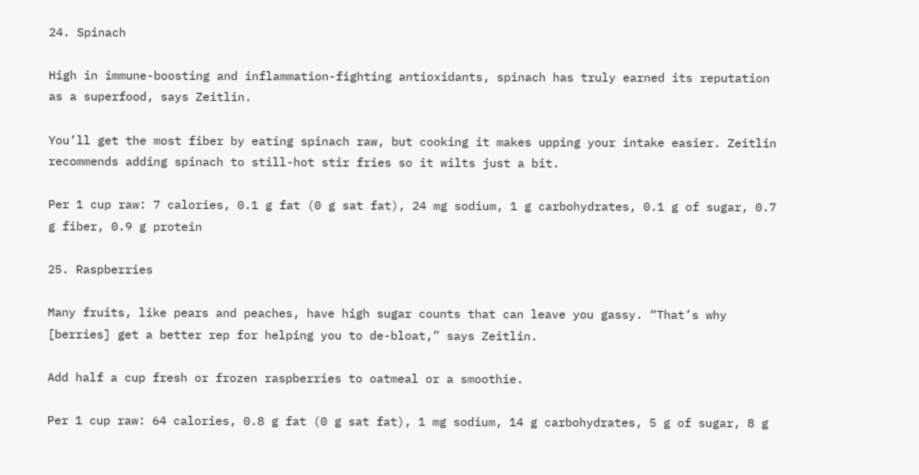24. Spinach

High in immune-boosting and inflammation-fighting antioxidants, spinach has truly earned its reputation as a superfood, says Zeitlin.

You’ll get the most fiber by eating spinach raw, but cooking it makes upping your intake easier. Zeitlin recommends adding spinach to still-hot stir fries so it wilts just a bit.

Per 1 cup raw: 7 calories, 0.1 g fat (0 g sat fat), 24 mg sodium, 1 g carbohydrates, 0.1 g of sugar, 0.7 g fiber, 0.9 g protein

25. Raspberries

Many fruits, like pears and peaches, have high sugar counts that can leave you gassy. “That’s why [berries] get a better rep for helping you to de-bloat,” says Zeitlin.

Add half a cup fresh or frozen raspberries to oatmeal or a smoothie.

Per 1 cup raw: 64 calories, 0.8 g fat (0 g sat fat), 1 mg sodium, 14 g carbohydrates, 5 g of sugar, 8 g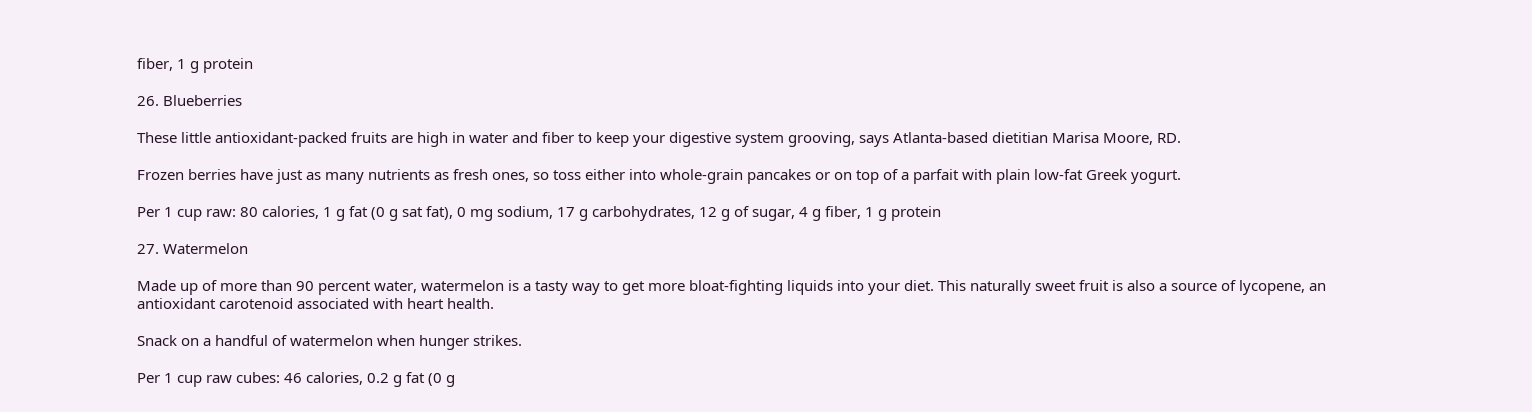fiber, 1 g protein

26. Blueberries

These little antioxidant-packed fruits are high in water and fiber to keep your digestive system grooving, says Atlanta-based dietitian Marisa Moore, RD.

Frozen berries have just as many nutrients as fresh ones, so toss either into whole-grain pancakes or on top of a parfait with plain low-fat Greek yogurt.

Per 1 cup raw: 80 calories, 1 g fat (0 g sat fat), 0 mg sodium, 17 g carbohydrates, 12 g of sugar, 4 g fiber, 1 g protein

27. Watermelon

Made up of more than 90 percent water, watermelon is a tasty way to get more bloat-fighting liquids into your diet. This naturally sweet fruit is also a source of lycopene, an antioxidant carotenoid associated with heart health.

Snack on a handful of watermelon when hunger strikes.

Per 1 cup raw cubes: 46 calories, 0.2 g fat (0 g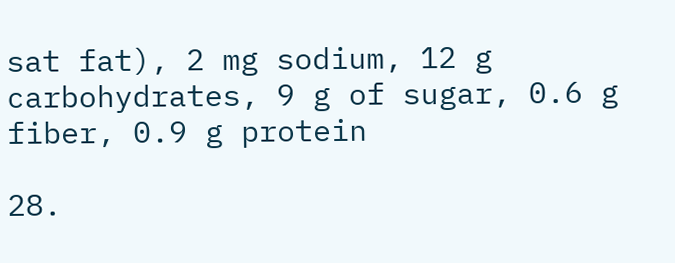sat fat), 2 mg sodium, 12 g carbohydrates, 9 g of sugar, 0.6 g fiber, 0.9 g protein

28.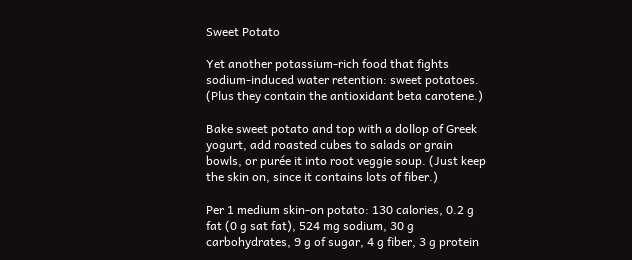Sweet Potato

Yet another potassium-rich food that fights sodium-induced water retention: sweet potatoes. (Plus they contain the antioxidant beta carotene.)

Bake sweet potato and top with a dollop of Greek yogurt, add roasted cubes to salads or grain bowls, or purée it into root veggie soup. (Just keep the skin on, since it contains lots of fiber.)

Per 1 medium skin-on potato: 130 calories, 0.2 g fat (0 g sat fat), 524 mg sodium, 30 g carbohydrates, 9 g of sugar, 4 g fiber, 3 g protein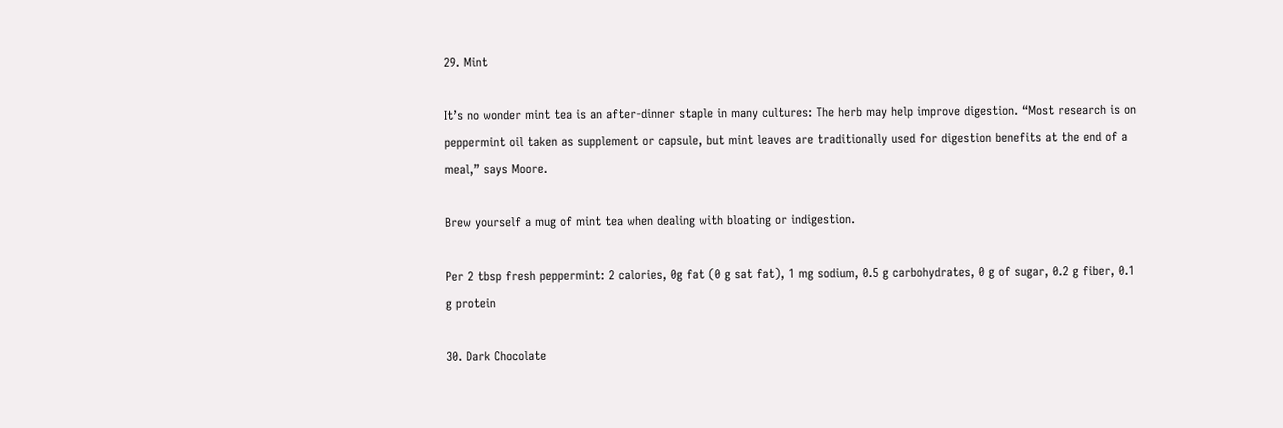29. Mint

It’s no wonder mint tea is an after-dinner staple in many cultures: The herb may help improve digestion. “Most research is on peppermint oil taken as supplement or capsule, but mint leaves are traditionally used for digestion benefits at the end of a meal,” says Moore.

Brew yourself a mug of mint tea when dealing with bloating or indigestion.

Per 2 tbsp fresh peppermint: 2 calories, 0g fat (0 g sat fat), 1 mg sodium, 0.5 g carbohydrates, 0 g of sugar, 0.2 g fiber, 0.1 g protein

30. Dark Chocolate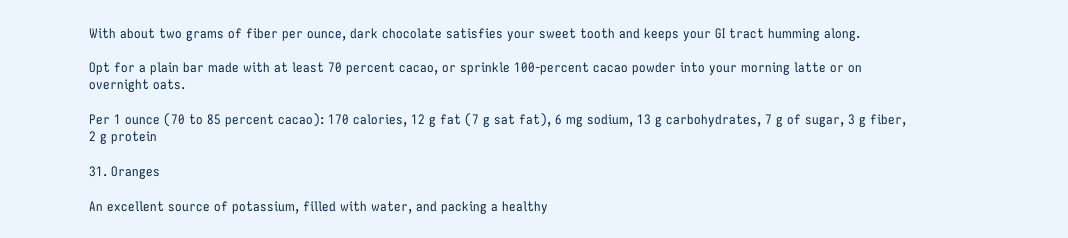With about two grams of fiber per ounce, dark chocolate satisfies your sweet tooth and keeps your GI tract humming along.

Opt for a plain bar made with at least 70 percent cacao, or sprinkle 100-percent cacao powder into your morning latte or on overnight oats.

Per 1 ounce (70 to 85 percent cacao): 170 calories, 12 g fat (7 g sat fat), 6 mg sodium, 13 g carbohydrates, 7 g of sugar, 3 g fiber, 2 g protein

31. Oranges

An excellent source of potassium, filled with water, and packing a healthy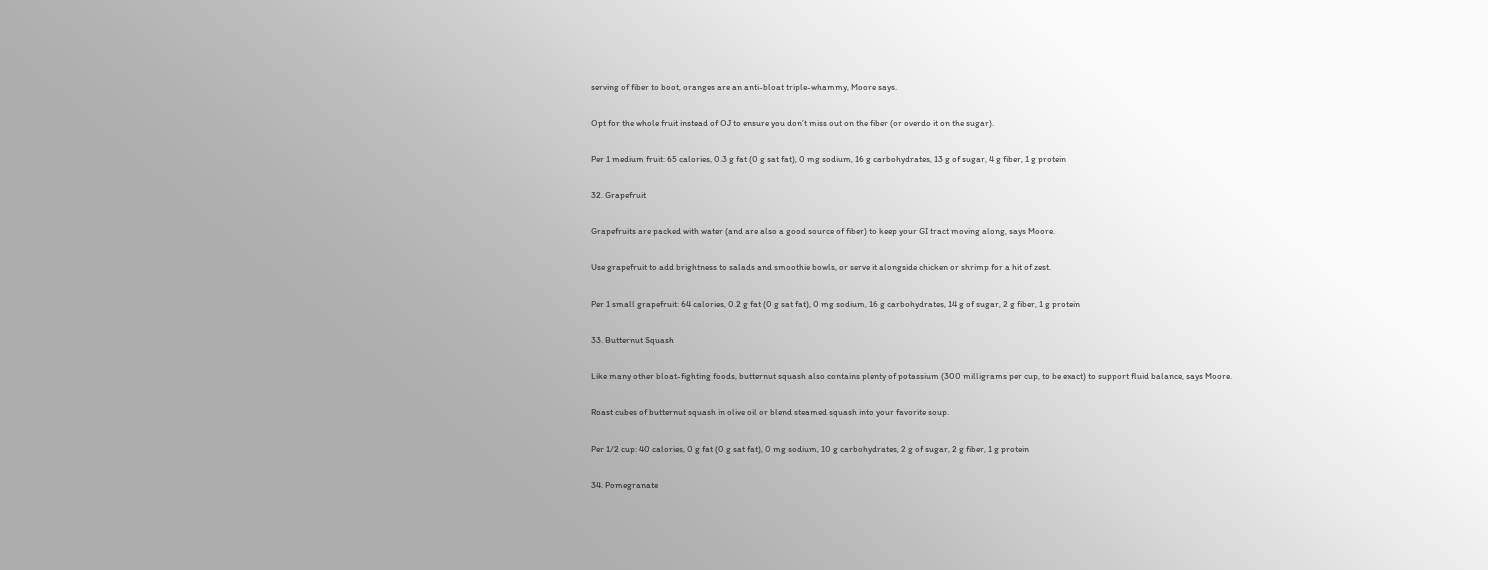serving of fiber to boot, oranges are an anti-bloat triple-whammy, Moore says.

Opt for the whole fruit instead of OJ to ensure you don’t miss out on the fiber (or overdo it on the sugar).

Per 1 medium fruit: 65 calories, 0.3 g fat (0 g sat fat), 0 mg sodium, 16 g carbohydrates, 13 g of sugar, 4 g fiber, 1 g protein

32. Grapefruit

Grapefruits are packed with water (and are also a good source of fiber) to keep your GI tract moving along, says Moore.

Use grapefruit to add brightness to salads and smoothie bowls, or serve it alongside chicken or shrimp for a hit of zest.

Per 1 small grapefruit: 64 calories, 0.2 g fat (0 g sat fat), 0 mg sodium, 16 g carbohydrates, 14 g of sugar, 2 g fiber, 1 g protein

33. Butternut Squash

Like many other bloat-fighting foods, butternut squash also contains plenty of potassium (300 milligrams per cup, to be exact) to support fluid balance, says Moore.

Roast cubes of butternut squash in olive oil or blend steamed squash into your favorite soup.

Per 1/2 cup: 40 calories, 0 g fat (0 g sat fat), 0 mg sodium, 10 g carbohydrates, 2 g of sugar, 2 g fiber, 1 g protein

34. Pomegranate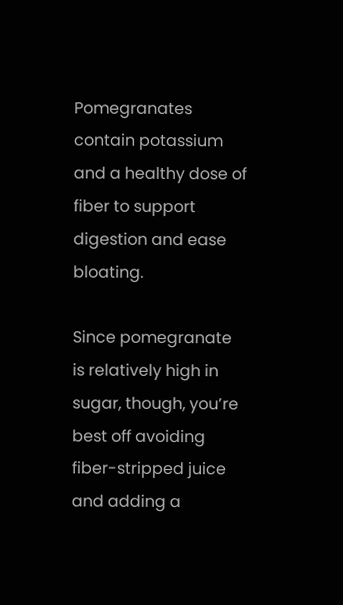Pomegranates contain potassium and a healthy dose of fiber to support digestion and ease bloating.

Since pomegranate is relatively high in sugar, though, you’re best off avoiding fiber-stripped juice and adding a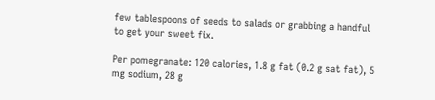few tablespoons of seeds to salads or grabbing a handful to get your sweet fix.

Per pomegranate: 120 calories, 1.8 g fat (0.2 g sat fat), 5 mg sodium, 28 g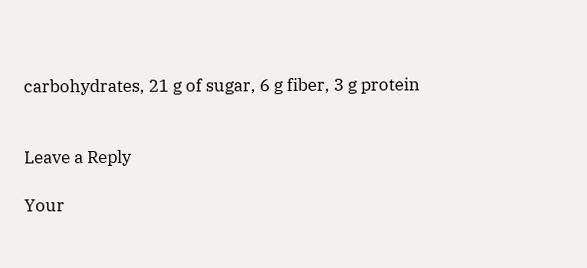carbohydrates, 21 g of sugar, 6 g fiber, 3 g protein


Leave a Reply

Your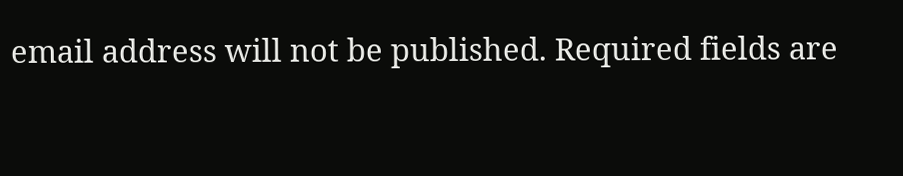email address will not be published. Required fields are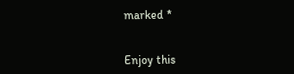marked *


Enjoy this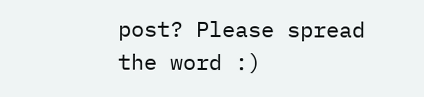post? Please spread the word :)